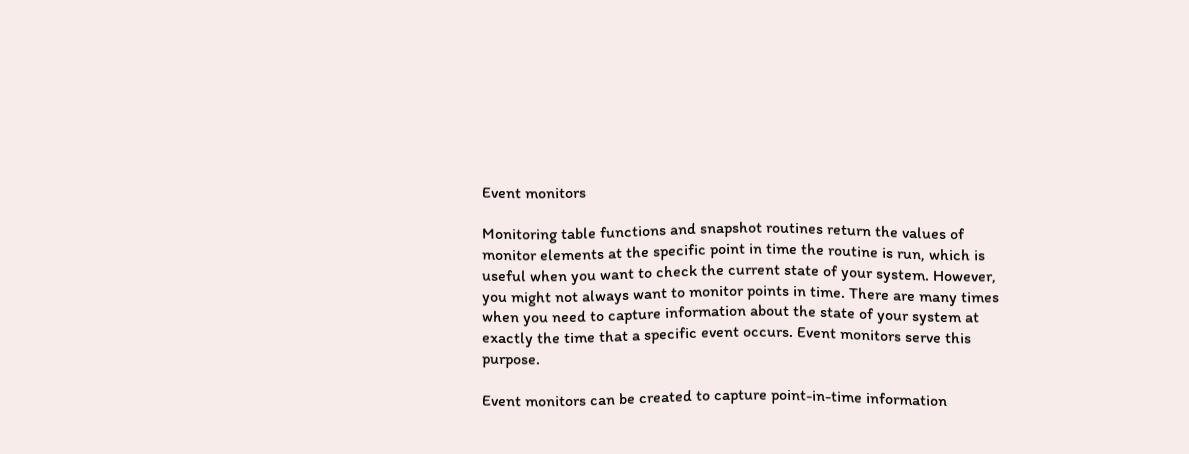Event monitors

Monitoring table functions and snapshot routines return the values of monitor elements at the specific point in time the routine is run, which is useful when you want to check the current state of your system. However, you might not always want to monitor points in time. There are many times when you need to capture information about the state of your system at exactly the time that a specific event occurs. Event monitors serve this purpose.

Event monitors can be created to capture point-in-time information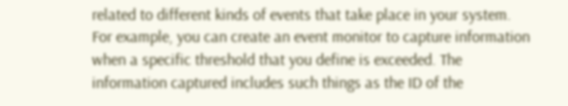related to different kinds of events that take place in your system. For example, you can create an event monitor to capture information when a specific threshold that you define is exceeded. The information captured includes such things as the ID of the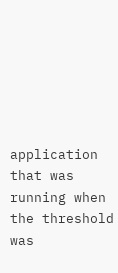application that was running when the threshold was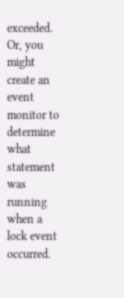exceeded. Or, you might create an event monitor to determine what statement was running when a lock event occurred.